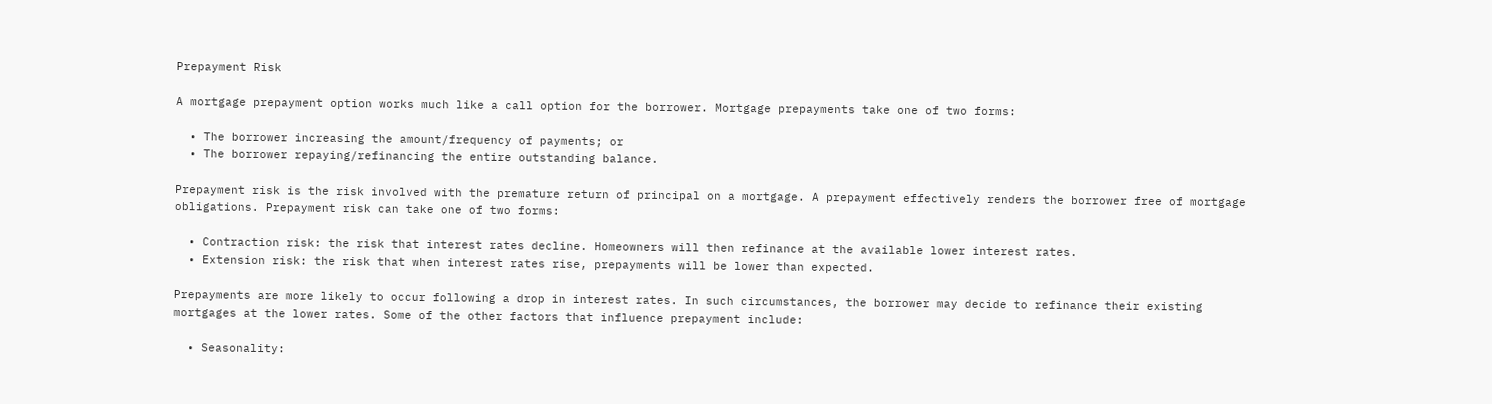Prepayment Risk

A mortgage prepayment option works much like a call option for the borrower. Mortgage prepayments take one of two forms:

  • The borrower increasing the amount/frequency of payments; or
  • The borrower repaying/refinancing the entire outstanding balance.

Prepayment risk is the risk involved with the premature return of principal on a mortgage. A prepayment effectively renders the borrower free of mortgage obligations. Prepayment risk can take one of two forms:

  • Contraction risk: the risk that interest rates decline. Homeowners will then refinance at the available lower interest rates.
  • Extension risk: the risk that when interest rates rise, prepayments will be lower than expected.

Prepayments are more likely to occur following a drop in interest rates. In such circumstances, the borrower may decide to refinance their existing mortgages at the lower rates. Some of the other factors that influence prepayment include:

  • Seasonality: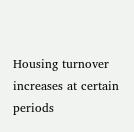Housing turnover increases at certain periods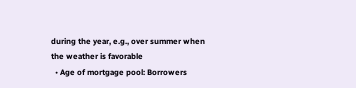during the year, e.g., over summer when the weather is favorable
  • Age of mortgage pool: Borrowers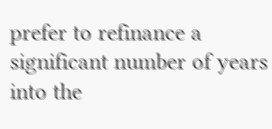prefer to refinance a significant number of years into the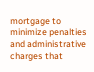mortgage to minimize penalties and administrative charges that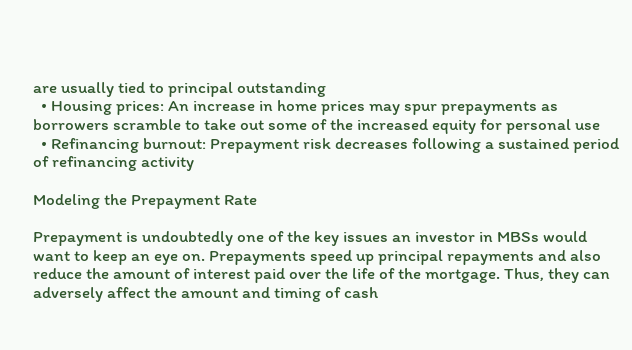are usually tied to principal outstanding
  • Housing prices: An increase in home prices may spur prepayments as borrowers scramble to take out some of the increased equity for personal use
  • Refinancing burnout: Prepayment risk decreases following a sustained period of refinancing activity

Modeling the Prepayment Rate

Prepayment is undoubtedly one of the key issues an investor in MBSs would want to keep an eye on. Prepayments speed up principal repayments and also reduce the amount of interest paid over the life of the mortgage. Thus, they can adversely affect the amount and timing of cash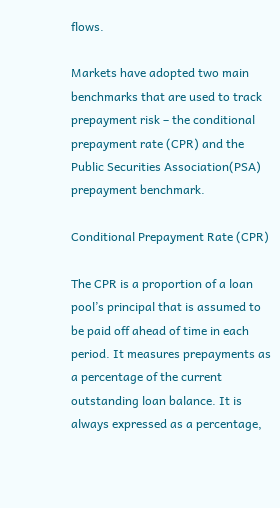flows.

Markets have adopted two main benchmarks that are used to track prepayment risk – the conditional prepayment rate (CPR) and the Public Securities Association(PSA) prepayment benchmark.

Conditional Prepayment Rate (CPR)

The CPR is a proportion of a loan pool’s principal that is assumed to be paid off ahead of time in each period. It measures prepayments as a percentage of the current outstanding loan balance. It is always expressed as a percentage,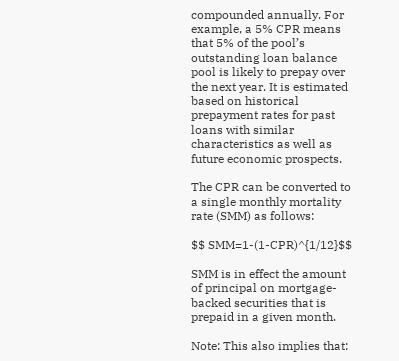compounded annually. For example, a 5% CPR means that 5% of the pool’s outstanding loan balance pool is likely to prepay over the next year. It is estimated based on historical prepayment rates for past loans with similar characteristics as well as future economic prospects.

The CPR can be converted to a single monthly mortality rate (SMM) as follows:

$$ SMM=1-(1-CPR)^{1/12}$$

SMM is in effect the amount of principal on mortgage-backed securities that is prepaid in a given month.

Note: This also implies that: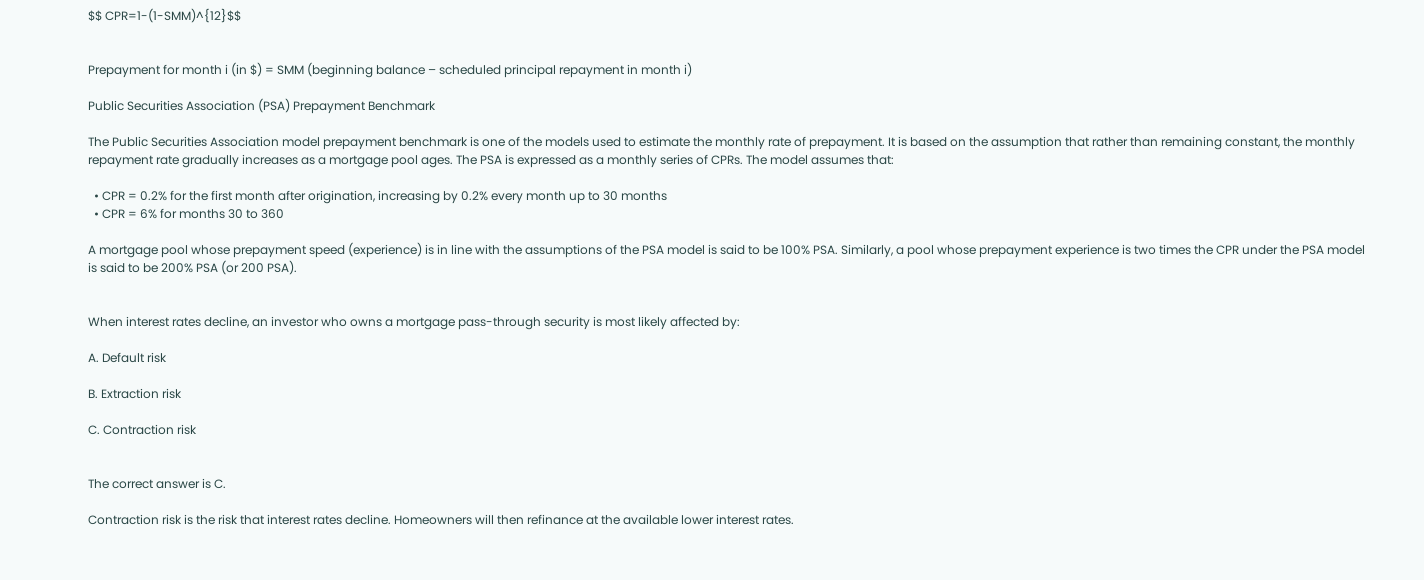$$ CPR=1-(1-SMM)^{12}$$


Prepayment for month i (in $) = SMM (beginning balance – scheduled principal repayment in month i)

Public Securities Association (PSA) Prepayment Benchmark

The Public Securities Association model prepayment benchmark is one of the models used to estimate the monthly rate of prepayment. It is based on the assumption that rather than remaining constant, the monthly repayment rate gradually increases as a mortgage pool ages. The PSA is expressed as a monthly series of CPRs. The model assumes that:

  • CPR = 0.2% for the first month after origination, increasing by 0.2% every month up to 30 months
  • CPR = 6% for months 30 to 360

A mortgage pool whose prepayment speed (experience) is in line with the assumptions of the PSA model is said to be 100% PSA. Similarly, a pool whose prepayment experience is two times the CPR under the PSA model is said to be 200% PSA (or 200 PSA).


When interest rates decline, an investor who owns a mortgage pass-through security is most likely affected by:

A. Default risk

B. Extraction risk

C. Contraction risk


The correct answer is C.

Contraction risk is the risk that interest rates decline. Homeowners will then refinance at the available lower interest rates.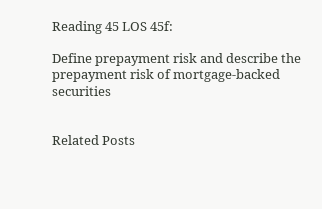Reading 45 LOS 45f:

Define prepayment risk and describe the prepayment risk of mortgage-backed securities


Related Posts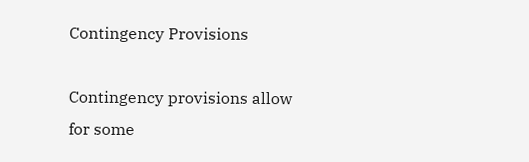Contingency Provisions

Contingency provisions allow for some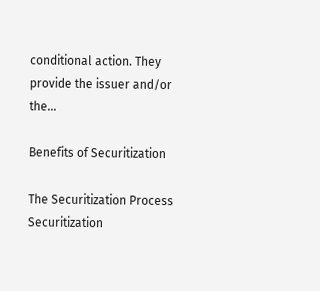conditional action. They provide the issuer and/or the...

Benefits of Securitization

The Securitization Process Securitization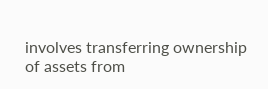involves transferring ownership of assets from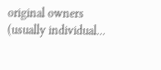original owners (usually individual...